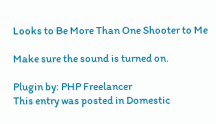Looks to Be More Than One Shooter to Me

Make sure the sound is turned on.

Plugin by: PHP Freelancer
This entry was posted in Domestic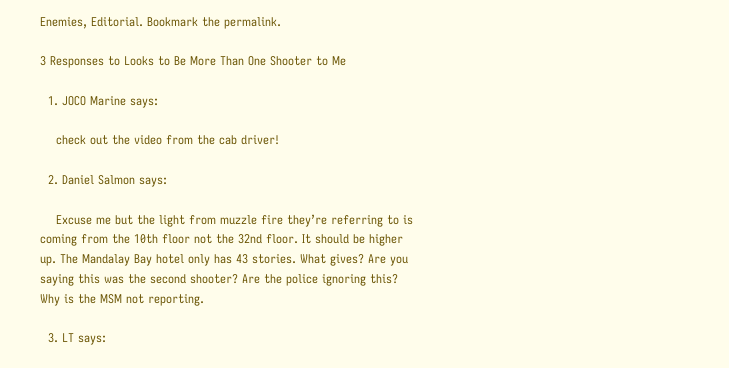Enemies, Editorial. Bookmark the permalink.

3 Responses to Looks to Be More Than One Shooter to Me

  1. JOCO Marine says:

    check out the video from the cab driver!

  2. Daniel Salmon says:

    Excuse me but the light from muzzle fire they’re referring to is coming from the 10th floor not the 32nd floor. It should be higher up. The Mandalay Bay hotel only has 43 stories. What gives? Are you saying this was the second shooter? Are the police ignoring this? Why is the MSM not reporting.

  3. LT says: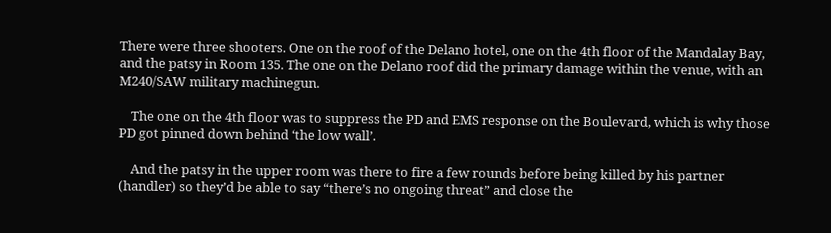There were three shooters. One on the roof of the Delano hotel, one on the 4th floor of the Mandalay Bay, and the patsy in Room 135. The one on the Delano roof did the primary damage within the venue, with an M240/SAW military machinegun.

    The one on the 4th floor was to suppress the PD and EMS response on the Boulevard, which is why those PD got pinned down behind ‘the low wall’.

    And the patsy in the upper room was there to fire a few rounds before being killed by his partner (handler) so they’d be able to say “there’s no ongoing threat” and close the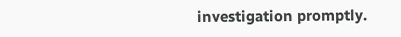investigation promptly.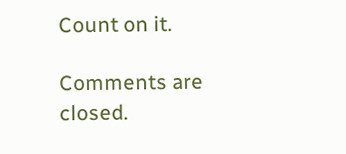Count on it.

Comments are closed.